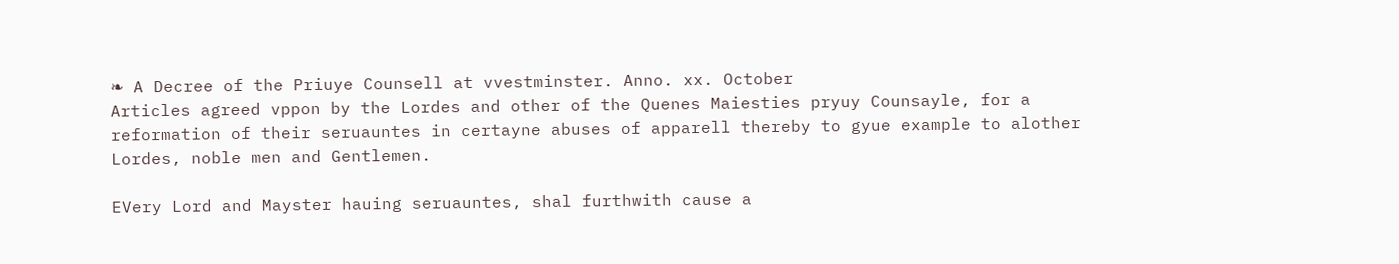❧ A Decree of the Priuye Counsell at vvestminster. Anno. xx. October
Articles agreed vppon by the Lordes and other of the Quenes Maiesties pryuy Counsayle, for a reformation of their seruauntes in certayne abuses of apparell thereby to gyue example to alother Lordes, noble men and Gentlemen.

EVery Lord and Mayster hauing seruauntes, shal furthwith cause a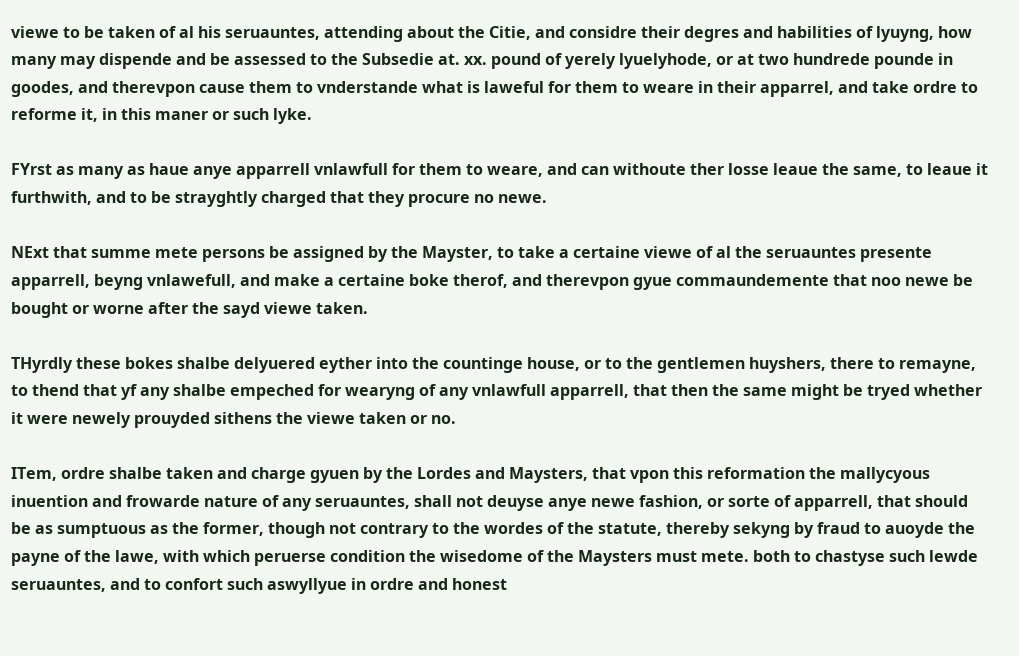viewe to be taken of al his seruauntes, attending about the Citie, and considre their degres and habilities of lyuyng, how many may dispende and be assessed to the Subsedie at. xx. pound of yerely lyuelyhode, or at two hundrede pounde in goodes, and therevpon cause them to vnderstande what is laweful for them to weare in their apparrel, and take ordre to reforme it, in this maner or such lyke.

FYrst as many as haue anye apparrell vnlawfull for them to weare, and can withoute ther losse leaue the same, to leaue it furthwith, and to be strayghtly charged that they procure no newe.

NExt that summe mete persons be assigned by the Mayster, to take a certaine viewe of al the seruauntes presente apparrell, beyng vnlawefull, and make a certaine boke therof, and therevpon gyue commaundemente that noo newe be bought or worne after the sayd viewe taken.

THyrdly these bokes shalbe delyuered eyther into the countinge house, or to the gentlemen huyshers, there to remayne, to thend that yf any shalbe empeched for wearyng of any vnlawfull apparrell, that then the same might be tryed whether it were newely prouyded sithens the viewe taken or no.

ITem, ordre shalbe taken and charge gyuen by the Lordes and Maysters, that vpon this reformation the mallycyous inuention and frowarde nature of any seruauntes, shall not deuyse anye newe fashion, or sorte of apparrell, that should be as sumptuous as the former, though not contrary to the wordes of the statute, thereby sekyng by fraud to auoyde the payne of the lawe, with which peruerse condition the wisedome of the Maysters must mete. both to chastyse such lewde seruauntes, and to confort such aswyllyue in ordre and honest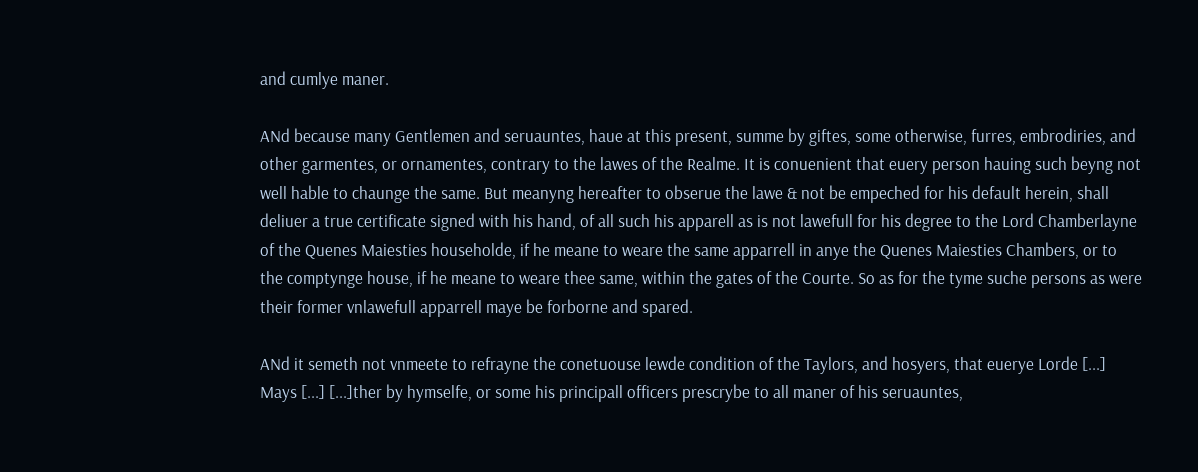and cumlye maner.

ANd because many Gentlemen and seruauntes, haue at this present, summe by giftes, some otherwise, furres, embrodiries, and other garmentes, or ornamentes, contrary to the lawes of the Realme. It is conuenient that euery person hauing such beyng not well hable to chaunge the same. But meanyng hereafter to obserue the lawe & not be empeched for his default herein, shall deliuer a true certificate signed with his hand, of all such his apparell as is not lawefull for his degree to the Lord Chamberlayne of the Quenes Maiesties householde, if he meane to weare the same apparrell in anye the Quenes Maiesties Chambers, or to the comptynge house, if he meane to weare thee same, within the gates of the Courte. So as for the tyme suche persons as were their former vnlawefull apparrell maye be forborne and spared.

ANd it semeth not vnmeete to refrayne the conetuouse lewde condition of the Taylors, and hosyers, that euerye Lorde [...] Mays [...] [...]ther by hymselfe, or some his principall officers prescrybe to all maner of his seruauntes,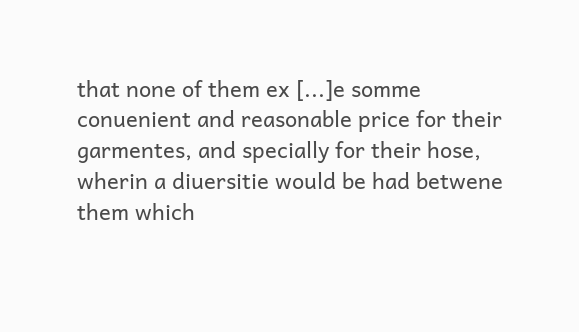that none of them ex [...]e somme conuenient and reasonable price for their garmentes, and specially for their hose, wherin a diuersitie would be had betwene them which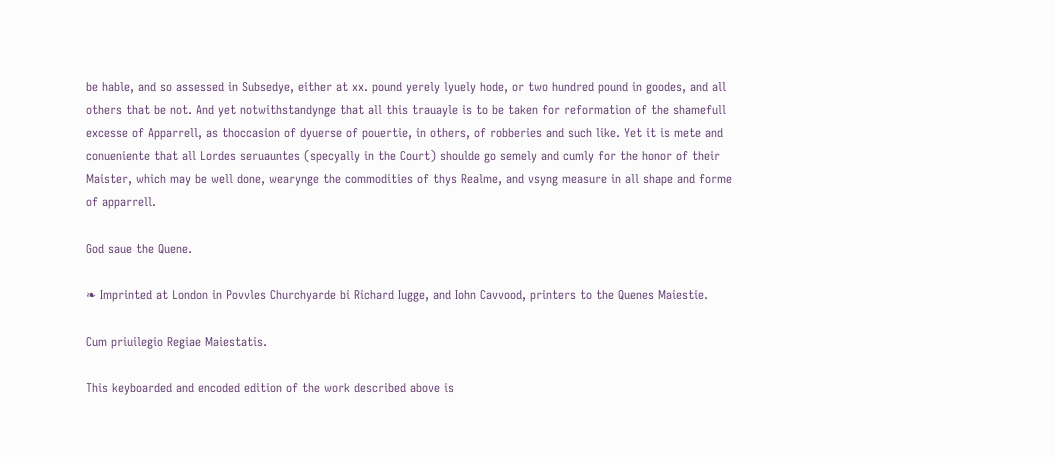be hable, and so assessed in Subsedye, either at xx. pound yerely lyuely hode, or two hundred pound in goodes, and all others that be not. And yet notwithstandynge that all this trauayle is to be taken for reformation of the shamefull excesse of Apparrell, as thoccasion of dyuerse of pouertie, in others, of robberies and such like. Yet it is mete and conueniente that all Lordes seruauntes (specyally in the Court) shoulde go semely and cumly for the honor of their Maister, which may be well done, wearynge the commodities of thys Realme, and vsyng measure in all shape and forme of apparrell.

God saue the Quene.

❧ Imprinted at London in Povvles Churchyarde bi Richard Iugge, and Iohn Cavvood, printers to the Quenes Maiestie.

Cum priuilegio Regiae Maiestatis.

This keyboarded and encoded edition of the work described above is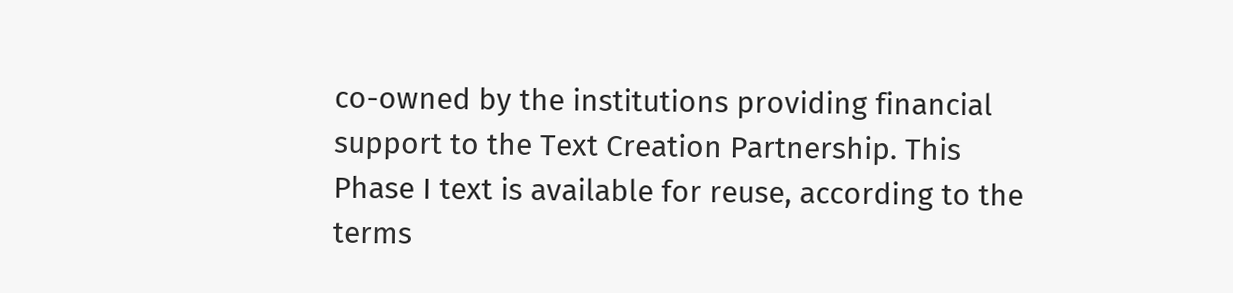co-owned by the institutions providing financial support to the Text Creation Partnership. This Phase I text is available for reuse, according to the terms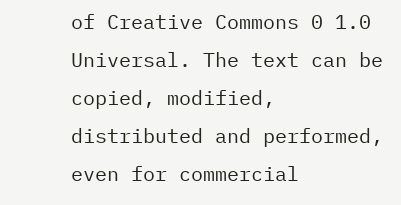of Creative Commons 0 1.0 Universal. The text can be copied, modified, distributed and performed, even for commercial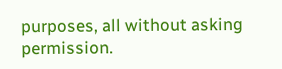purposes, all without asking permission.